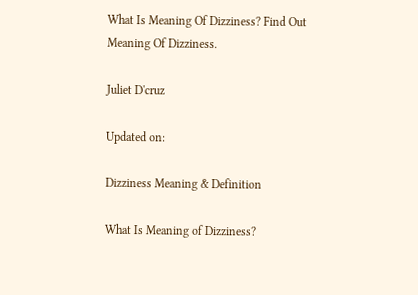What Is Meaning Of Dizziness? Find Out Meaning Of Dizziness.

Juliet D'cruz

Updated on:

Dizziness Meaning & Definition

What Is Meaning of Dizziness?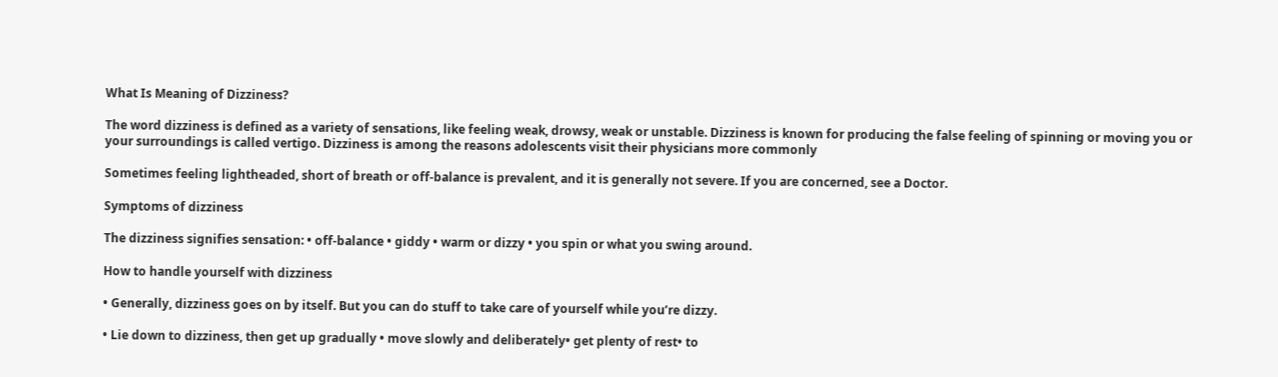What Is Meaning of Dizziness?

The word dizziness is defined as a variety of sensations, like feeling weak, drowsy, weak or unstable. Dizziness is known for producing the false feeling of spinning or moving you or your surroundings is called vertigo. Dizziness is among the reasons adolescents visit their physicians more commonly

Sometimes feeling lightheaded, short of breath or off-balance is prevalent, and it is generally not severe. If you are concerned, see a Doctor.

Symptoms of dizziness

The dizziness signifies sensation: • off-balance • giddy • warm or dizzy • you spin or what you swing around.

How to handle yourself with dizziness

• Generally, dizziness goes on by itself. But you can do stuff to take care of yourself while you’re dizzy.

• Lie down to dizziness, then get up gradually • move slowly and deliberately• get plenty of rest• to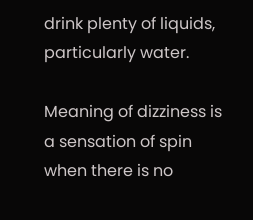drink plenty of liquids, particularly water.

Meaning of dizziness is a sensation of spin when there is no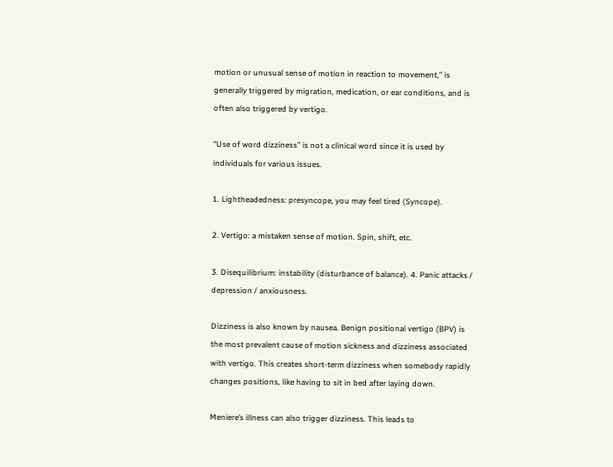motion or unusual sense of motion in reaction to movement,” is generally triggered by migration, medication, or ear conditions, and is often also triggered by vertigo.

“Use of word dizziness” is not a clinical word since it is used by individuals for various issues.

1. Lightheadedness: presyncope, you may feel tired (Syncope).

2. Vertigo: a mistaken sense of motion. Spin, shift, etc.

3. Disequilibrium: instability (disturbance of balance). 4. Panic attacks / depression / anxiousness.

Dizziness is also known by nausea. Benign positional vertigo (BPV) is the most prevalent cause of motion sickness and dizziness associated with vertigo. This creates short-term dizziness when somebody rapidly changes positions, like having to sit in bed after laying down.

Meniere’s illness can also trigger dizziness. This leads to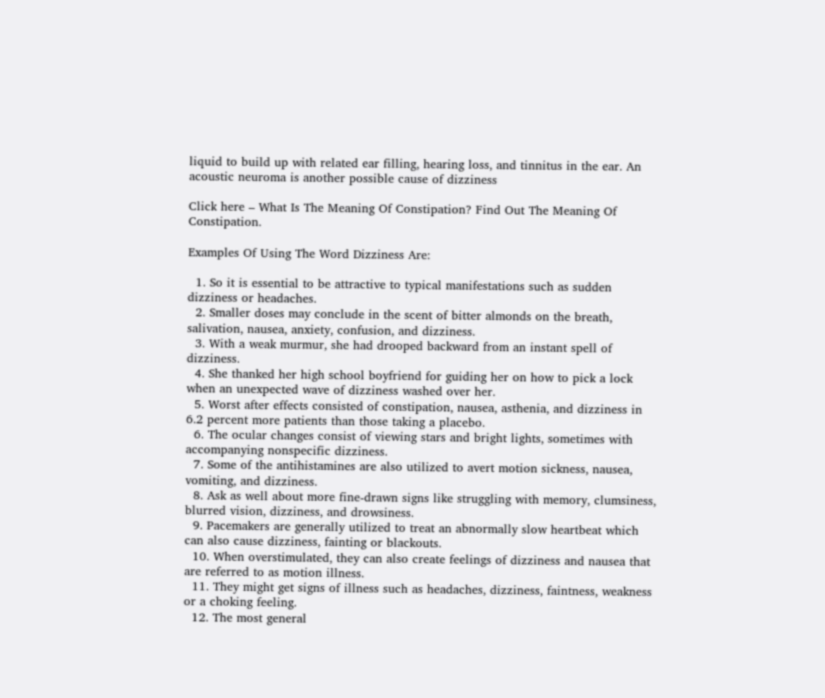liquid to build up with related ear filling, hearing loss, and tinnitus in the ear. An acoustic neuroma is another possible cause of dizziness

Click here – What Is The Meaning Of Constipation? Find Out The Meaning Of Constipation.

Examples Of Using The Word Dizziness Are:

  1. So it is essential to be attractive to typical manifestations such as sudden dizziness or headaches.
  2. Smaller doses may conclude in the scent of bitter almonds on the breath, salivation, nausea, anxiety, confusion, and dizziness.
  3. With a weak murmur, she had drooped backward from an instant spell of dizziness.
  4. She thanked her high school boyfriend for guiding her on how to pick a lock when an unexpected wave of dizziness washed over her.
  5. Worst after effects consisted of constipation, nausea, asthenia, and dizziness in 6.2 percent more patients than those taking a placebo.
  6. The ocular changes consist of viewing stars and bright lights, sometimes with accompanying nonspecific dizziness.
  7. Some of the antihistamines are also utilized to avert motion sickness, nausea, vomiting, and dizziness.
  8. Ask as well about more fine-drawn signs like struggling with memory, clumsiness, blurred vision, dizziness, and drowsiness.
  9. Pacemakers are generally utilized to treat an abnormally slow heartbeat which can also cause dizziness, fainting or blackouts.
  10. When overstimulated, they can also create feelings of dizziness and nausea that are referred to as motion illness.
  11. They might get signs of illness such as headaches, dizziness, faintness, weakness or a choking feeling.
  12. The most general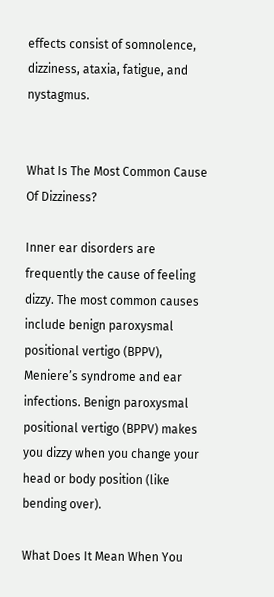effects consist of somnolence, dizziness, ataxia, fatigue, and nystagmus.


What Is The Most Common Cause Of Dizziness?

Inner ear disorders are frequently the cause of feeling dizzy. The most common causes include benign paroxysmal positional vertigo (BPPV), Meniere’s syndrome and ear infections. Benign paroxysmal positional vertigo (BPPV) makes you dizzy when you change your head or body position (like bending over).

What Does It Mean When You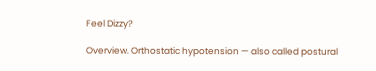Feel Dizzy?

Overview. Orthostatic hypotension — also called postural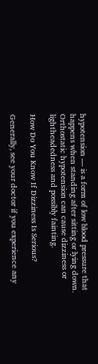hypotension — is a form of low blood pressure that happens when standing after sitting or lying down. Orthostatic hypotension can cause dizziness or lightheadedness and possibly fainting.

How Do You Know If Dizziness Is Serious?

Generally, see your doctor if you experience any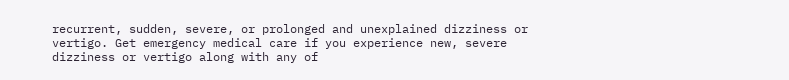recurrent, sudden, severe, or prolonged and unexplained dizziness or vertigo. Get emergency medical care if you experience new, severe dizziness or vertigo along with any of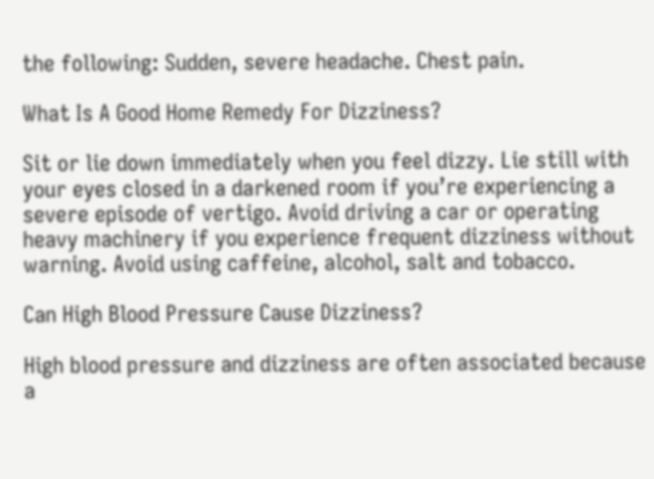the following: Sudden, severe headache. Chest pain.

What Is A Good Home Remedy For Dizziness?

Sit or lie down immediately when you feel dizzy. Lie still with your eyes closed in a darkened room if you’re experiencing a severe episode of vertigo. Avoid driving a car or operating heavy machinery if you experience frequent dizziness without warning. Avoid using caffeine, alcohol, salt and tobacco.

Can High Blood Pressure Cause Dizziness?

High blood pressure and dizziness are often associated because a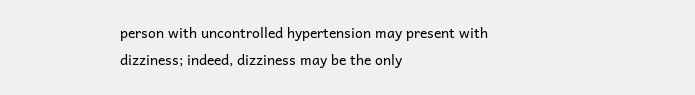person with uncontrolled hypertension may present with dizziness; indeed, dizziness may be the only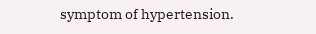symptom of hypertension.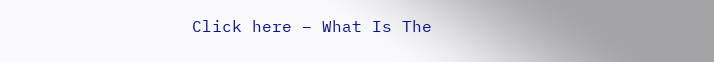Click here – What Is The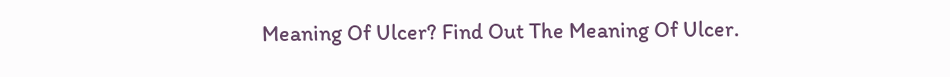Meaning Of Ulcer? Find Out The Meaning Of Ulcer.